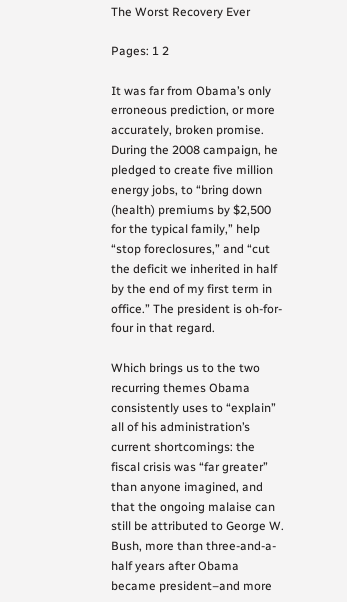The Worst Recovery Ever

Pages: 1 2

It was far from Obama’s only erroneous prediction, or more accurately, broken promise. During the 2008 campaign, he pledged to create five million energy jobs, to “bring down (health) premiums by $2,500 for the typical family,” help “stop foreclosures,” and “cut the deficit we inherited in half by the end of my first term in office.” The president is oh-for-four in that regard.

Which brings us to the two recurring themes Obama consistently uses to “explain” all of his administration’s current shortcomings: the fiscal crisis was “far greater” than anyone imagined, and that the ongoing malaise can still be attributed to George W. Bush, more than three-and-a-half years after Obama became president–and more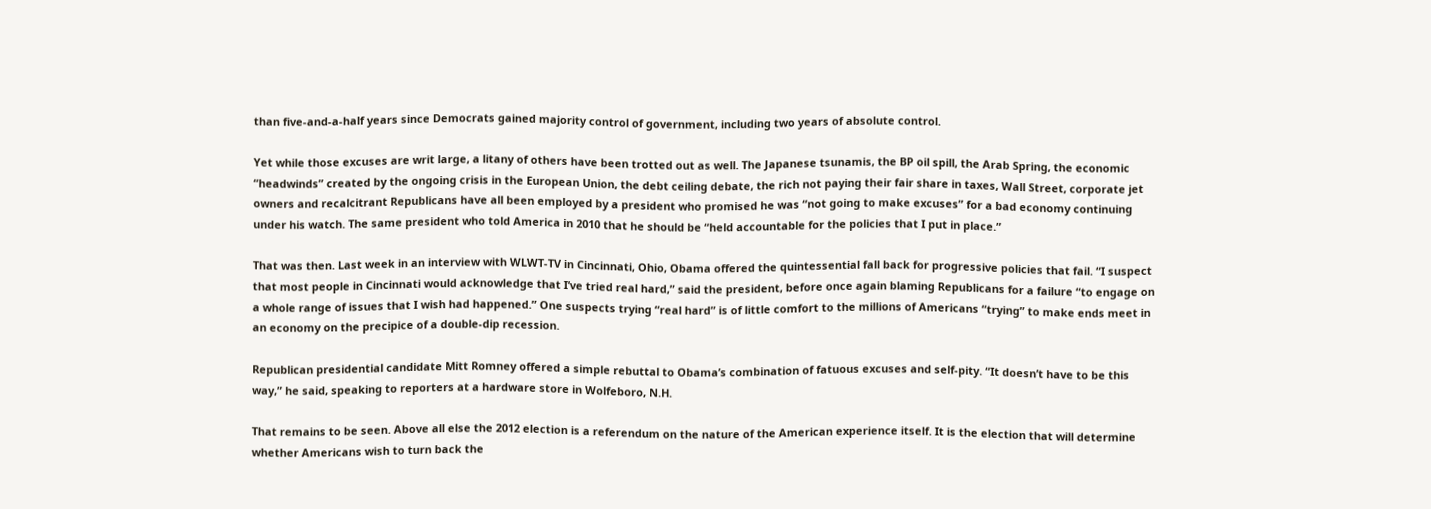than five-and-a-half years since Democrats gained majority control of government, including two years of absolute control.

Yet while those excuses are writ large, a litany of others have been trotted out as well. The Japanese tsunamis, the BP oil spill, the Arab Spring, the economic “headwinds” created by the ongoing crisis in the European Union, the debt ceiling debate, the rich not paying their fair share in taxes, Wall Street, corporate jet owners and recalcitrant Republicans have all been employed by a president who promised he was “not going to make excuses” for a bad economy continuing under his watch. The same president who told America in 2010 that he should be “held accountable for the policies that I put in place.”

That was then. Last week in an interview with WLWT-TV in Cincinnati, Ohio, Obama offered the quintessential fall back for progressive policies that fail. “I suspect that most people in Cincinnati would acknowledge that I’ve tried real hard,” said the president, before once again blaming Republicans for a failure “to engage on a whole range of issues that I wish had happened.” One suspects trying “real hard” is of little comfort to the millions of Americans “trying” to make ends meet in an economy on the precipice of a double-dip recession.

Republican presidential candidate Mitt Romney offered a simple rebuttal to Obama’s combination of fatuous excuses and self-pity. “It doesn’t have to be this way,” he said, speaking to reporters at a hardware store in Wolfeboro, N.H.

That remains to be seen. Above all else the 2012 election is a referendum on the nature of the American experience itself. It is the election that will determine whether Americans wish to turn back the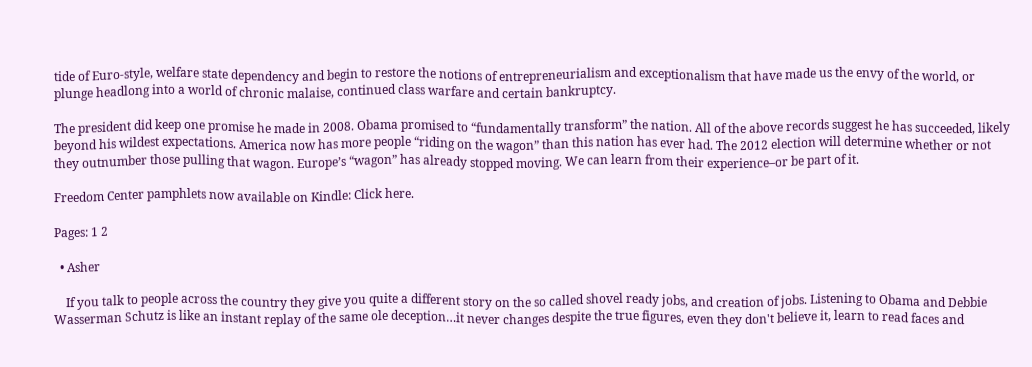tide of Euro-style, welfare state dependency and begin to restore the notions of entrepreneurialism and exceptionalism that have made us the envy of the world, or plunge headlong into a world of chronic malaise, continued class warfare and certain bankruptcy.

The president did keep one promise he made in 2008. Obama promised to “fundamentally transform” the nation. All of the above records suggest he has succeeded, likely beyond his wildest expectations. America now has more people “riding on the wagon” than this nation has ever had. The 2012 election will determine whether or not they outnumber those pulling that wagon. Europe’s “wagon” has already stopped moving. We can learn from their experience–or be part of it.

Freedom Center pamphlets now available on Kindle: Click here.

Pages: 1 2

  • Asher

    If you talk to people across the country they give you quite a different story on the so called shovel ready jobs, and creation of jobs. Listening to Obama and Debbie Wasserman Schutz is like an instant replay of the same ole deception…it never changes despite the true figures, even they don't believe it, learn to read faces and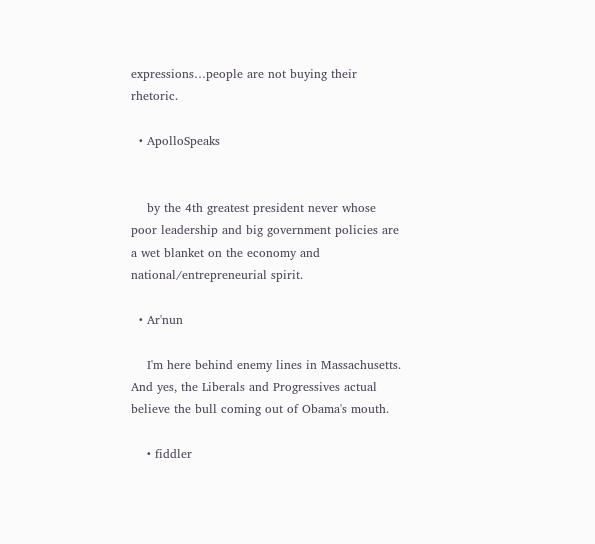expressions…people are not buying their rhetoric.

  • ApolloSpeaks


    by the 4th greatest president never whose poor leadership and big government policies are a wet blanket on the economy and national/entrepreneurial spirit.

  • Ar'nun

    I'm here behind enemy lines in Massachusetts. And yes, the Liberals and Progressives actual believe the bull coming out of Obama's mouth.

    • fiddler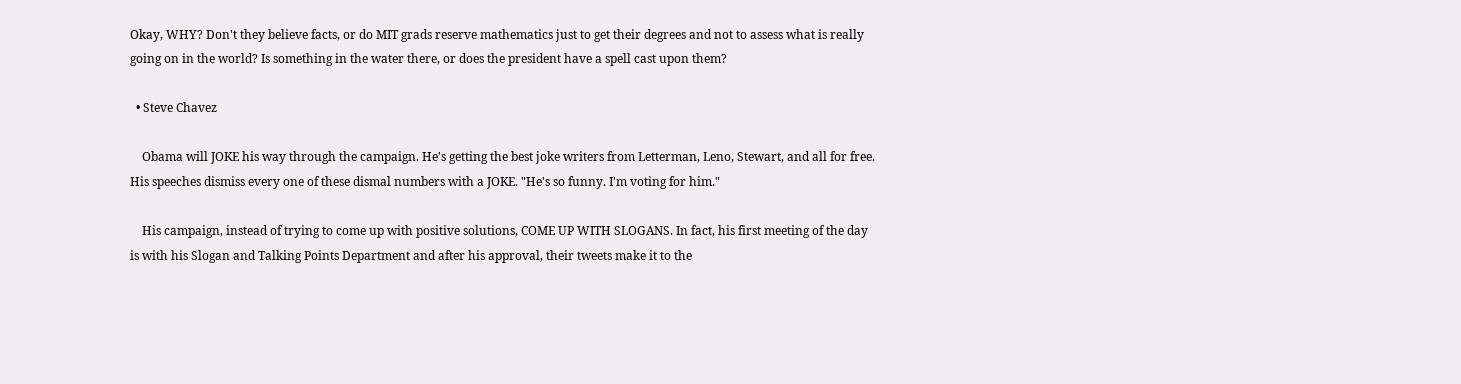Okay, WHY? Don't they believe facts, or do MIT grads reserve mathematics just to get their degrees and not to assess what is really going on in the world? Is something in the water there, or does the president have a spell cast upon them?

  • Steve Chavez

    Obama will JOKE his way through the campaign. He's getting the best joke writers from Letterman, Leno, Stewart, and all for free. His speeches dismiss every one of these dismal numbers with a JOKE. "He's so funny. I'm voting for him."

    His campaign, instead of trying to come up with positive solutions, COME UP WITH SLOGANS. In fact, his first meeting of the day is with his Slogan and Talking Points Department and after his approval, their tweets make it to the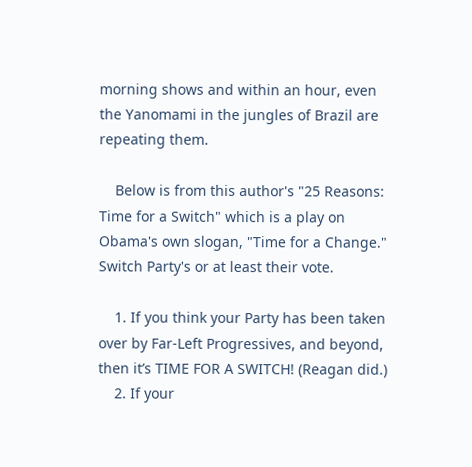morning shows and within an hour, even the Yanomami in the jungles of Brazil are repeating them.

    Below is from this author's "25 Reasons: Time for a Switch" which is a play on Obama's own slogan, "Time for a Change." Switch Party's or at least their vote.

    1. If you think your Party has been taken over by Far-Left Progressives, and beyond, then it’s TIME FOR A SWITCH! (Reagan did.)
    2. If your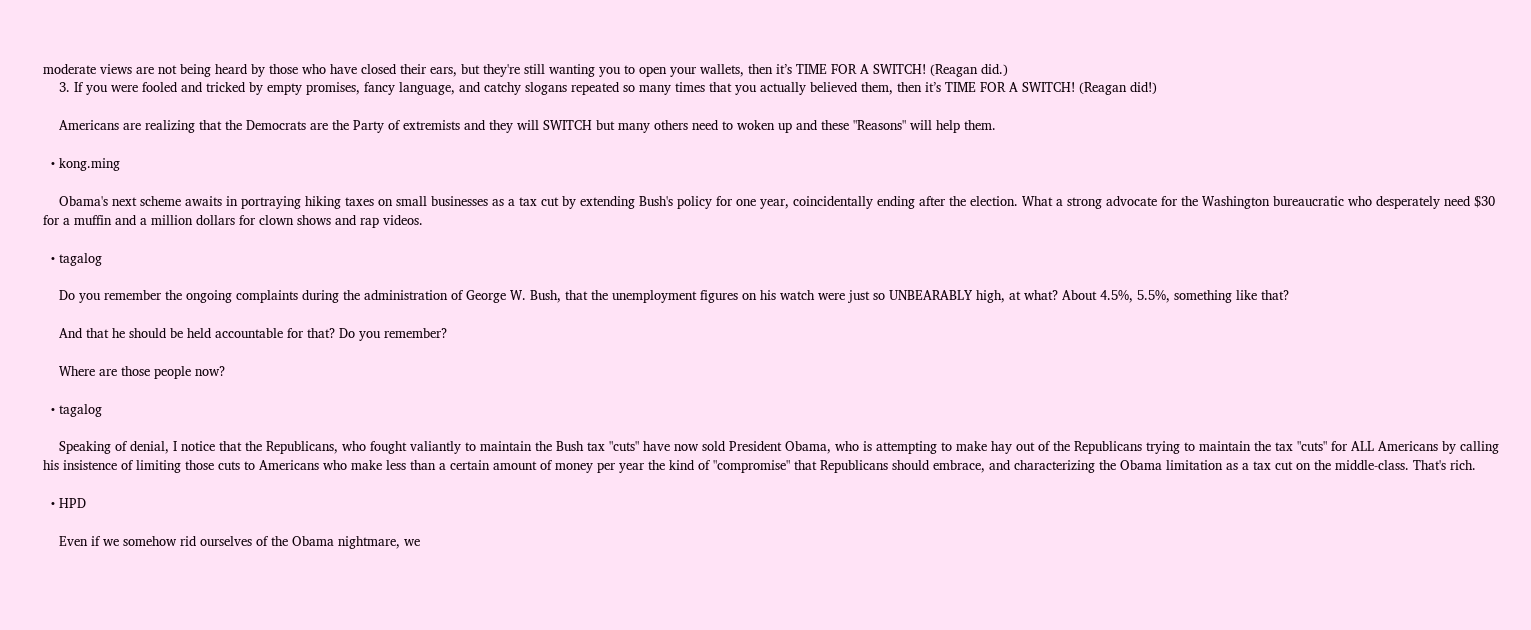moderate views are not being heard by those who have closed their ears, but they're still wanting you to open your wallets, then it’s TIME FOR A SWITCH! (Reagan did.)
    3. If you were fooled and tricked by empty promises, fancy language, and catchy slogans repeated so many times that you actually believed them, then it’s TIME FOR A SWITCH! (Reagan did!)

    Americans are realizing that the Democrats are the Party of extremists and they will SWITCH but many others need to woken up and these "Reasons" will help them.

  • kong.ming

    Obama's next scheme awaits in portraying hiking taxes on small businesses as a tax cut by extending Bush's policy for one year, coincidentally ending after the election. What a strong advocate for the Washington bureaucratic who desperately need $30 for a muffin and a million dollars for clown shows and rap videos.

  • tagalog

    Do you remember the ongoing complaints during the administration of George W. Bush, that the unemployment figures on his watch were just so UNBEARABLY high, at what? About 4.5%, 5.5%, something like that?

    And that he should be held accountable for that? Do you remember?

    Where are those people now?

  • tagalog

    Speaking of denial, I notice that the Republicans, who fought valiantly to maintain the Bush tax "cuts" have now sold President Obama, who is attempting to make hay out of the Republicans trying to maintain the tax "cuts" for ALL Americans by calling his insistence of limiting those cuts to Americans who make less than a certain amount of money per year the kind of "compromise" that Republicans should embrace, and characterizing the Obama limitation as a tax cut on the middle-class. That's rich.

  • HPD

    Even if we somehow rid ourselves of the Obama nightmare, we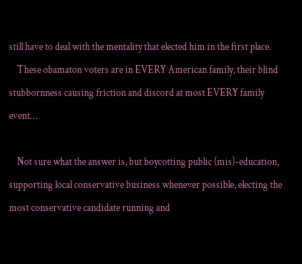still have to deal with the mentality that elected him in the first place.
    These obamaton voters are in EVERY American family, their blind stubbornness causing friction and discord at most EVERY family event…

    Not sure what the answer is, but boycotting public (mis)-education, supporting local conservative business whenever possible, electing the most conservative candidate running and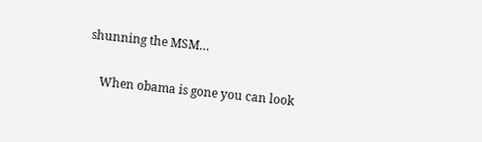shunning the MSM…

    When obama is gone you can look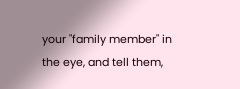your "family member" in the eye, and tell them,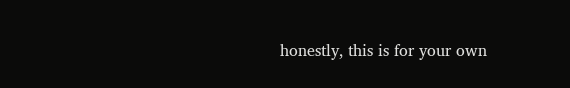honestly, this is for your own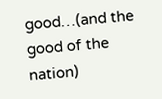good…(and the good of the nation)